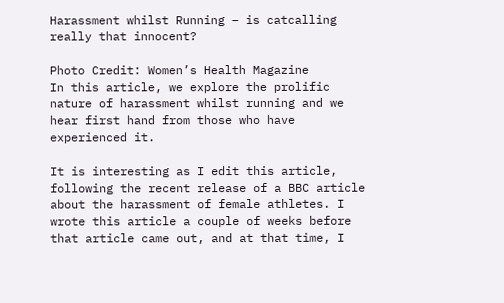Harassment whilst Running – is catcalling really that innocent?

Photo Credit: Women’s Health Magazine
In this article, we explore the prolific nature of harassment whilst running and we hear first hand from those who have experienced it.

It is interesting as I edit this article, following the recent release of a BBC article about the harassment of female athletes. I wrote this article a couple of weeks before that article came out, and at that time, I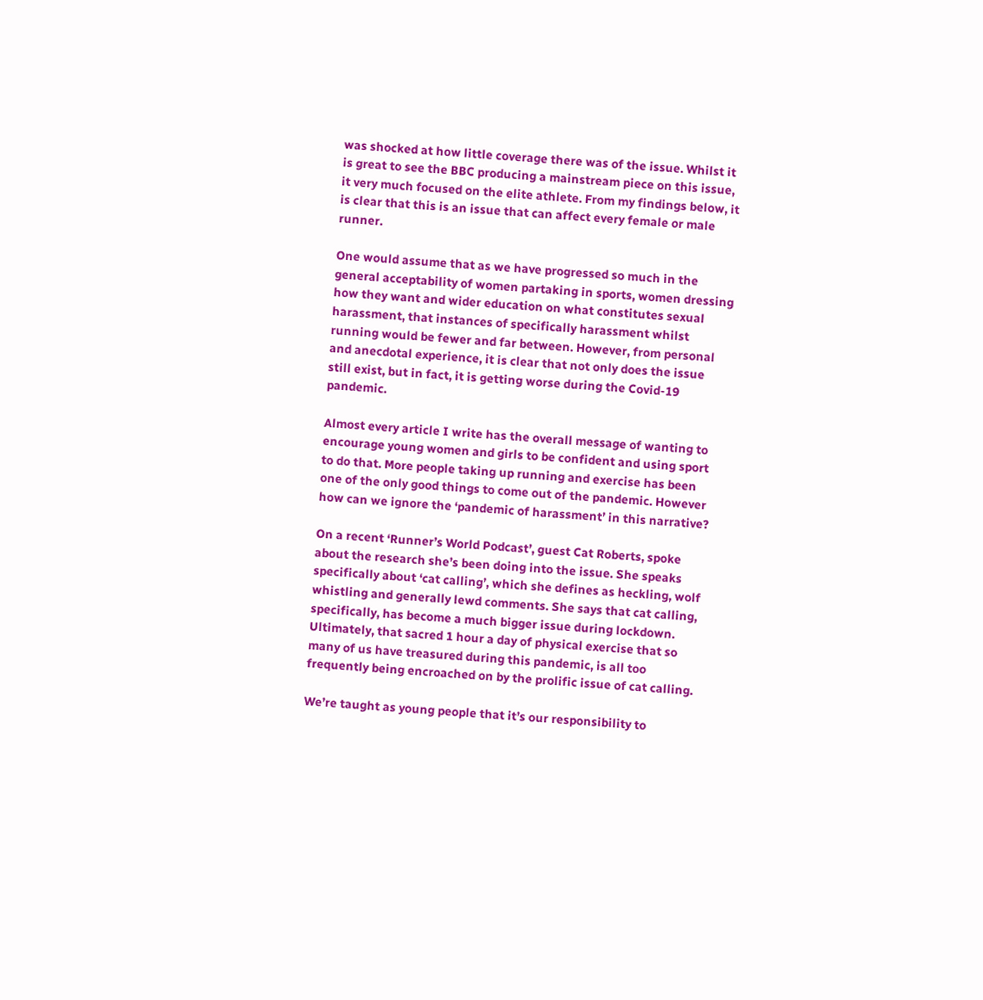was shocked at how little coverage there was of the issue. Whilst it is great to see the BBC producing a mainstream piece on this issue, it very much focused on the elite athlete. From my findings below, it is clear that this is an issue that can affect every female or male runner.

One would assume that as we have progressed so much in the general acceptability of women partaking in sports, women dressing how they want and wider education on what constitutes sexual harassment, that instances of specifically harassment whilst running would be fewer and far between. However, from personal and anecdotal experience, it is clear that not only does the issue still exist, but in fact, it is getting worse during the Covid-19 pandemic.

Almost every article I write has the overall message of wanting to encourage young women and girls to be confident and using sport to do that. More people taking up running and exercise has been one of the only good things to come out of the pandemic. However how can we ignore the ‘pandemic of harassment’ in this narrative?

On a recent ‘Runner’s World Podcast’, guest Cat Roberts, spoke about the research she’s been doing into the issue. She speaks specifically about ‘cat calling’, which she defines as heckling, wolf whistling and generally lewd comments. She says that cat calling, specifically, has become a much bigger issue during lockdown. Ultimately, that sacred 1 hour a day of physical exercise that so many of us have treasured during this pandemic, is all too frequently being encroached on by the prolific issue of cat calling.

We’re taught as young people that it’s our responsibility to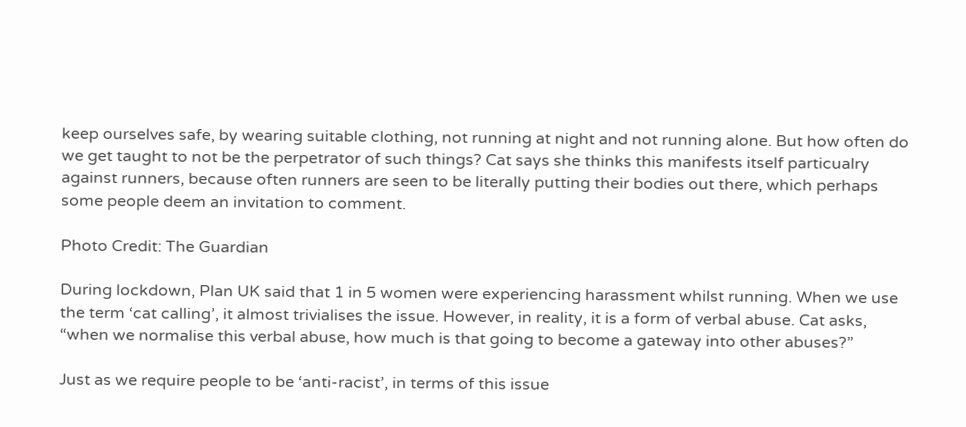keep ourselves safe, by wearing suitable clothing, not running at night and not running alone. But how often do we get taught to not be the perpetrator of such things? Cat says she thinks this manifests itself particualry against runners, because often runners are seen to be literally putting their bodies out there, which perhaps some people deem an invitation to comment.

Photo Credit: The Guardian

During lockdown, Plan UK said that 1 in 5 women were experiencing harassment whilst running. When we use the term ‘cat calling’, it almost trivialises the issue. However, in reality, it is a form of verbal abuse. Cat asks, “when we normalise this verbal abuse, how much is that going to become a gateway into other abuses?”

Just as we require people to be ‘anti-racist’, in terms of this issue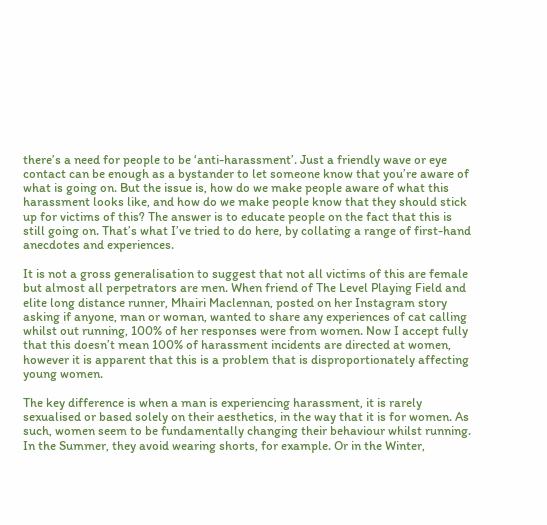there’s a need for people to be ‘anti-harassment’. Just a friendly wave or eye contact can be enough as a bystander to let someone know that you’re aware of what is going on. But the issue is, how do we make people aware of what this harassment looks like, and how do we make people know that they should stick up for victims of this? The answer is to educate people on the fact that this is still going on. That’s what I’ve tried to do here, by collating a range of first-hand anecdotes and experiences.

It is not a gross generalisation to suggest that not all victims of this are female but almost all perpetrators are men. When friend of The Level Playing Field and elite long distance runner, Mhairi Maclennan, posted on her Instagram story asking if anyone, man or woman, wanted to share any experiences of cat calling whilst out running, 100% of her responses were from women. Now I accept fully that this doesn’t mean 100% of harassment incidents are directed at women, however it is apparent that this is a problem that is disproportionately affecting young women.

The key difference is when a man is experiencing harassment, it is rarely sexualised or based solely on their aesthetics, in the way that it is for women. As such, women seem to be fundamentally changing their behaviour whilst running. In the Summer, they avoid wearing shorts, for example. Or in the Winter,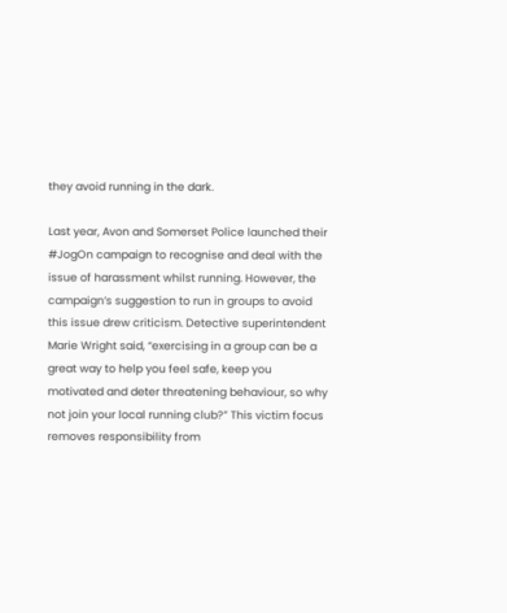they avoid running in the dark.

Last year, Avon and Somerset Police launched their #JogOn campaign to recognise and deal with the issue of harassment whilst running. However, the campaign’s suggestion to run in groups to avoid this issue drew criticism. Detective superintendent Marie Wright said, “exercising in a group can be a great way to help you feel safe, keep you motivated and deter threatening behaviour, so why not join your local running club?” This victim focus removes responsibility from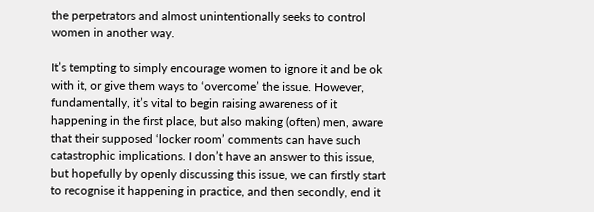the perpetrators and almost unintentionally seeks to control women in another way.

It’s tempting to simply encourage women to ignore it and be ok with it, or give them ways to ‘overcome’ the issue. However, fundamentally, it’s vital to begin raising awareness of it happening in the first place, but also making (often) men, aware that their supposed ‘locker room’ comments can have such catastrophic implications. I don’t have an answer to this issue, but hopefully by openly discussing this issue, we can firstly start to recognise it happening in practice, and then secondly, end it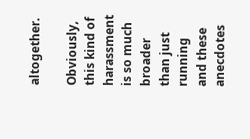altogether.

Obviously, this kind of harassment is so much broader than just running and these anecdotes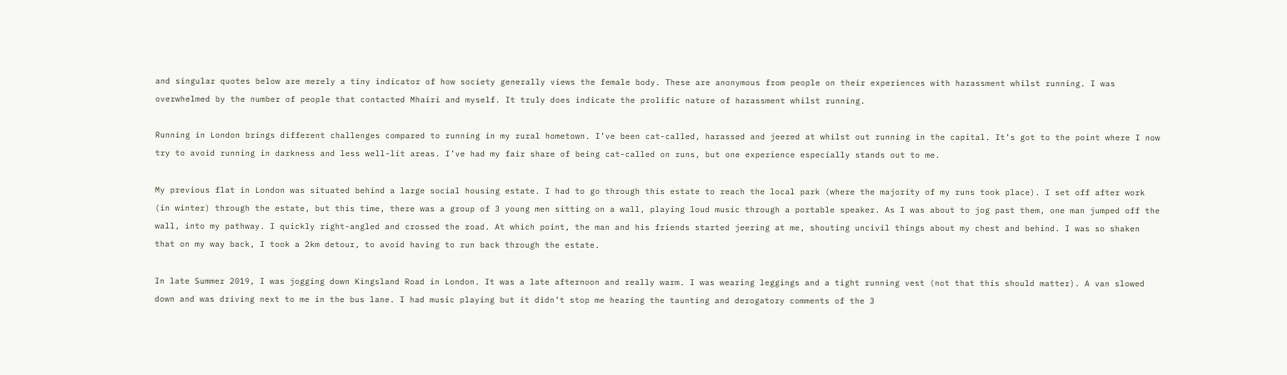and singular quotes below are merely a tiny indicator of how society generally views the female body. These are anonymous from people on their experiences with harassment whilst running. I was overwhelmed by the number of people that contacted Mhairi and myself. It truly does indicate the prolific nature of harassment whilst running.

Running in London brings different challenges compared to running in my rural hometown. I’ve been cat-called, harassed and jeered at whilst out running in the capital. It’s got to the point where I now try to avoid running in darkness and less well-lit areas. I’ve had my fair share of being cat-called on runs, but one experience especially stands out to me.

My previous flat in London was situated behind a large social housing estate. I had to go through this estate to reach the local park (where the majority of my runs took place). I set off after work (in winter) through the estate, but this time, there was a group of 3 young men sitting on a wall, playing loud music through a portable speaker. As I was about to jog past them, one man jumped off the wall, into my pathway. I quickly right-angled and crossed the road. At which point, the man and his friends started jeering at me, shouting uncivil things about my chest and behind. I was so shaken that on my way back, I took a 2km detour, to avoid having to run back through the estate.

In late Summer 2019, I was jogging down Kingsland Road in London. It was a late afternoon and really warm. I was wearing leggings and a tight running vest (not that this should matter). A van slowed down and was driving next to me in the bus lane. I had music playing but it didn’t stop me hearing the taunting and derogatory comments of the 3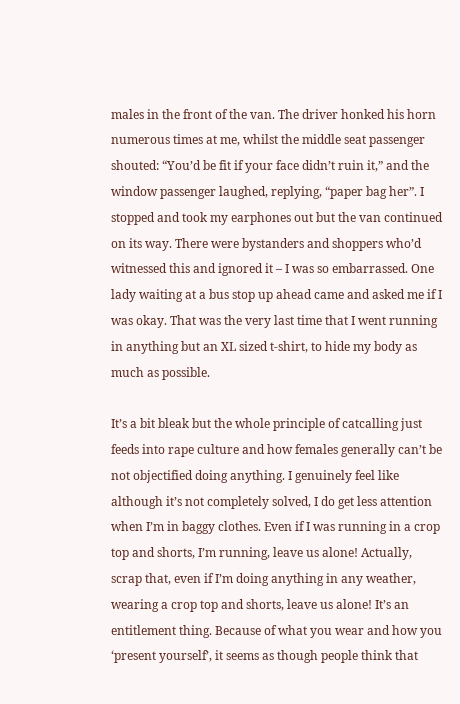males in the front of the van. The driver honked his horn numerous times at me, whilst the middle seat passenger shouted: “You’d be fit if your face didn’t ruin it,” and the window passenger laughed, replying, “paper bag her”. I stopped and took my earphones out but the van continued on its way. There were bystanders and shoppers who’d witnessed this and ignored it – I was so embarrassed. One lady waiting at a bus stop up ahead came and asked me if I was okay. That was the very last time that I went running in anything but an XL sized t-shirt, to hide my body as much as possible.

It’s a bit bleak but the whole principle of catcalling just feeds into rape culture and how females generally can’t be not objectified doing anything. I genuinely feel like although it’s not completely solved, I do get less attention when I’m in baggy clothes. Even if I was running in a crop top and shorts, I’m running, leave us alone! Actually, scrap that, even if I’m doing anything in any weather, wearing a crop top and shorts, leave us alone! It’s an entitlement thing. Because of what you wear and how you ‘present yourself’, it seems as though people think that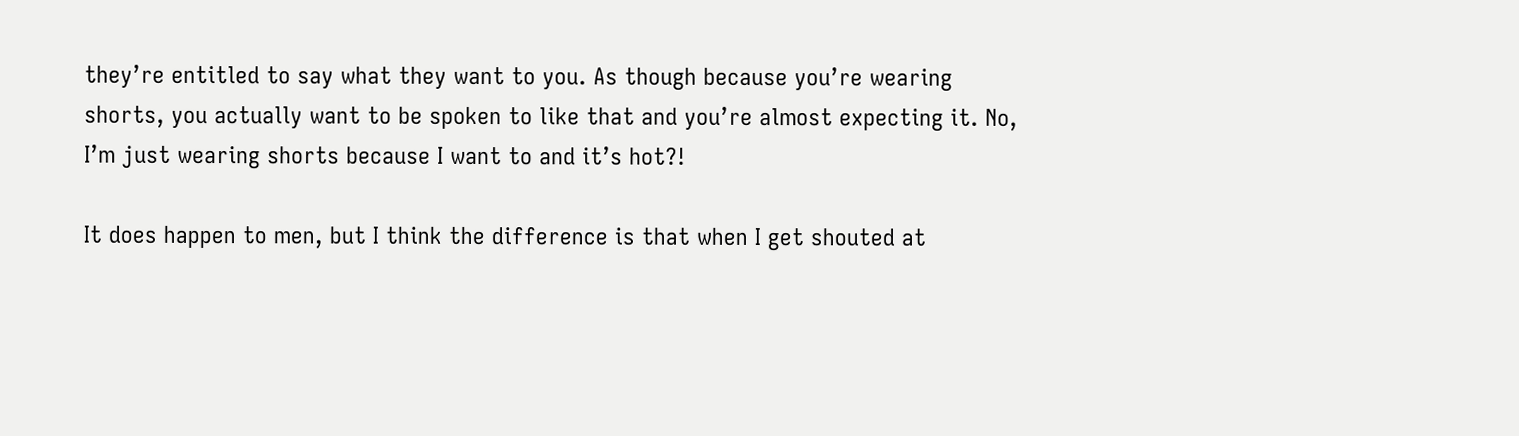they’re entitled to say what they want to you. As though because you’re wearing shorts, you actually want to be spoken to like that and you’re almost expecting it. No, I’m just wearing shorts because I want to and it’s hot?!

It does happen to men, but I think the difference is that when I get shouted at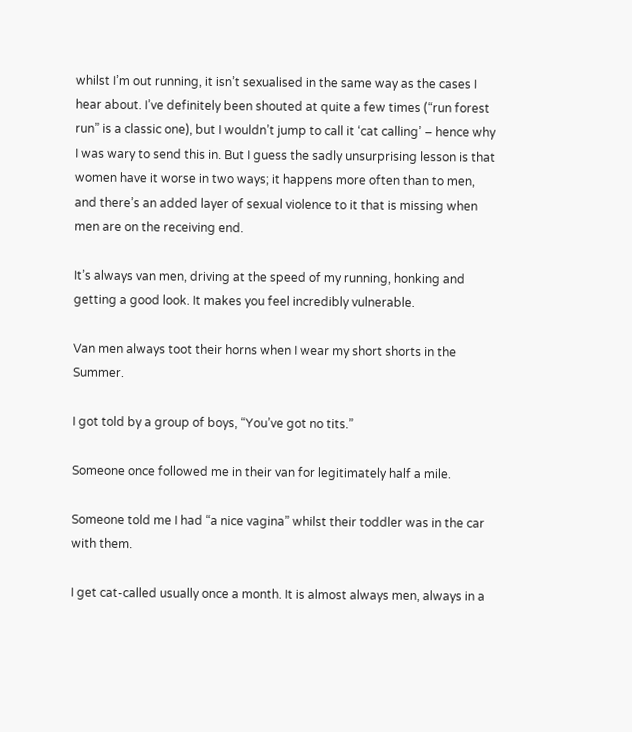whilst I’m out running, it isn’t sexualised in the same way as the cases I hear about. I’ve definitely been shouted at quite a few times (“run forest run” is a classic one), but I wouldn’t jump to call it ‘cat calling’ – hence why I was wary to send this in. But I guess the sadly unsurprising lesson is that women have it worse in two ways; it happens more often than to men, and there’s an added layer of sexual violence to it that is missing when men are on the receiving end.

It’s always van men, driving at the speed of my running, honking and getting a good look. It makes you feel incredibly vulnerable.

Van men always toot their horns when I wear my short shorts in the Summer.

I got told by a group of boys, “You’ve got no tits.”

Someone once followed me in their van for legitimately half a mile.

Someone told me I had “a nice vagina” whilst their toddler was in the car with them.

I get cat-called usually once a month. It is almost always men, always in a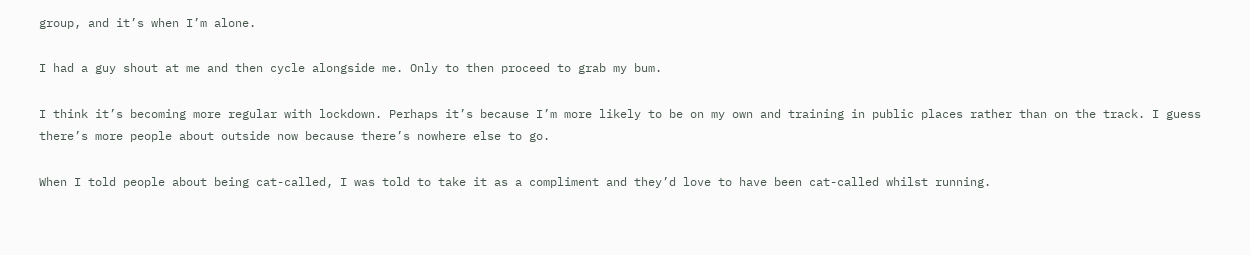group, and it’s when I’m alone.

I had a guy shout at me and then cycle alongside me. Only to then proceed to grab my bum.

I think it’s becoming more regular with lockdown. Perhaps it’s because I’m more likely to be on my own and training in public places rather than on the track. I guess there’s more people about outside now because there’s nowhere else to go.

When I told people about being cat-called, I was told to take it as a compliment and they’d love to have been cat-called whilst running.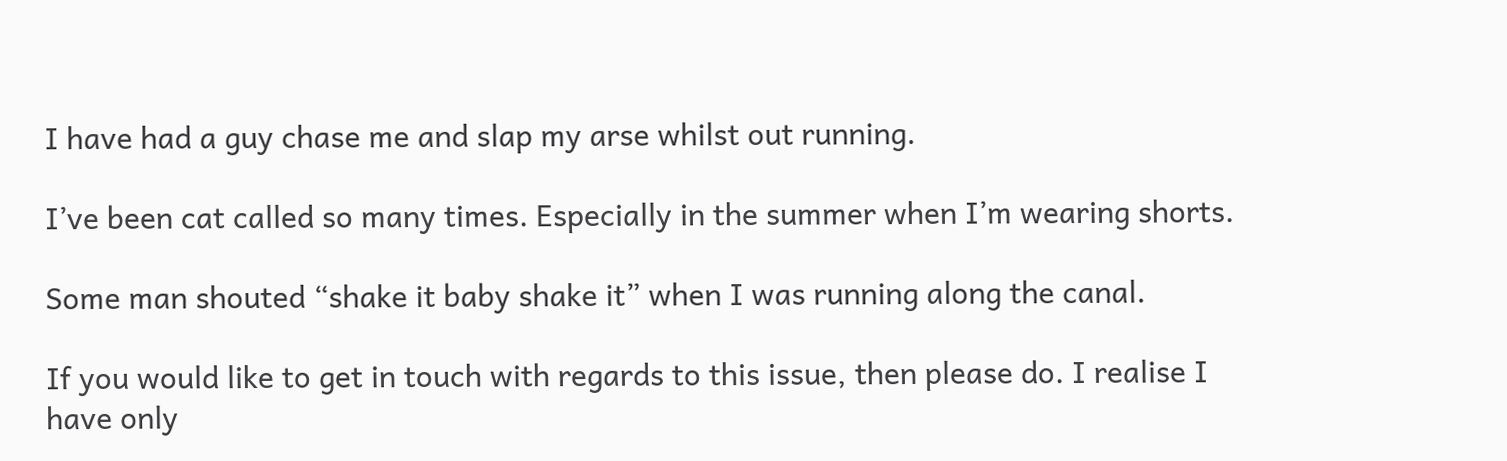I have had a guy chase me and slap my arse whilst out running.

I’ve been cat called so many times. Especially in the summer when I’m wearing shorts.

Some man shouted “shake it baby shake it” when I was running along the canal.

If you would like to get in touch with regards to this issue, then please do. I realise I have only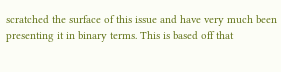scratched the surface of this issue and have very much been presenting it in binary terms. This is based off that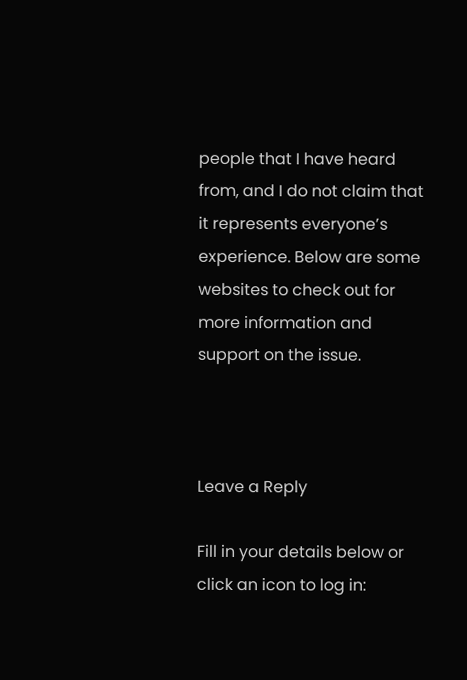people that I have heard from, and I do not claim that it represents everyone’s experience. Below are some websites to check out for more information and support on the issue.



Leave a Reply

Fill in your details below or click an icon to log in: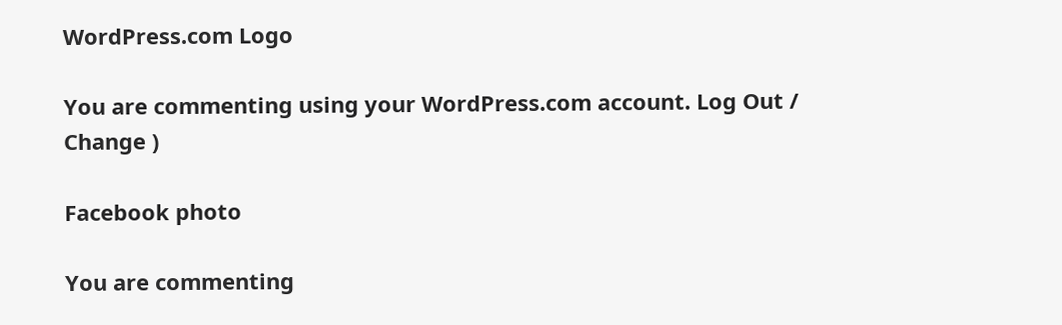WordPress.com Logo

You are commenting using your WordPress.com account. Log Out /  Change )

Facebook photo

You are commenting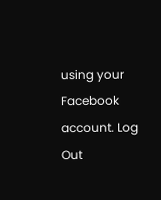using your Facebook account. Log Out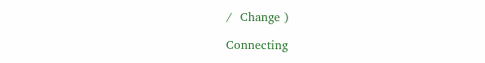/  Change )

Connecting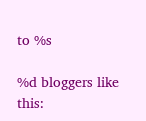to %s

%d bloggers like this: